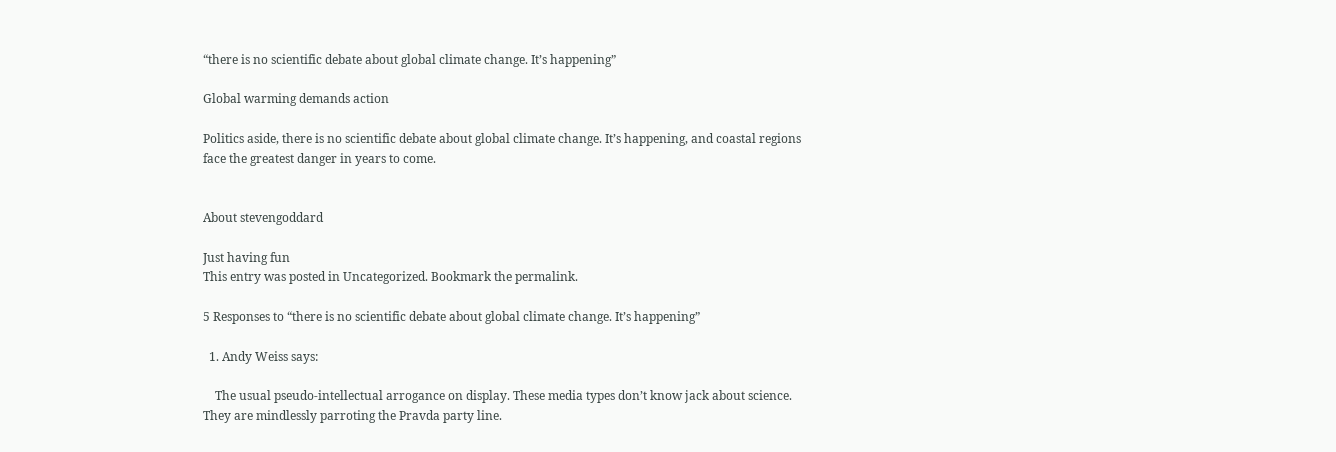“there is no scientific debate about global climate change. It’s happening”

Global warming demands action

Politics aside, there is no scientific debate about global climate change. It’s happening, and coastal regions face the greatest danger in years to come.


About stevengoddard

Just having fun
This entry was posted in Uncategorized. Bookmark the permalink.

5 Responses to “there is no scientific debate about global climate change. It’s happening”

  1. Andy Weiss says:

    The usual pseudo-intellectual arrogance on display. These media types don’t know jack about science. They are mindlessly parroting the Pravda party line.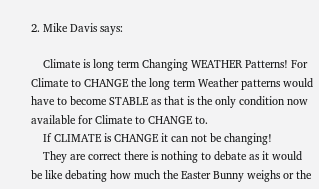2. Mike Davis says:

    Climate is long term Changing WEATHER Patterns! For Climate to CHANGE the long term Weather patterns would have to become STABLE as that is the only condition now available for Climate to CHANGE to.
    If CLIMATE is CHANGE it can not be changing!
    They are correct there is nothing to debate as it would be like debating how much the Easter Bunny weighs or the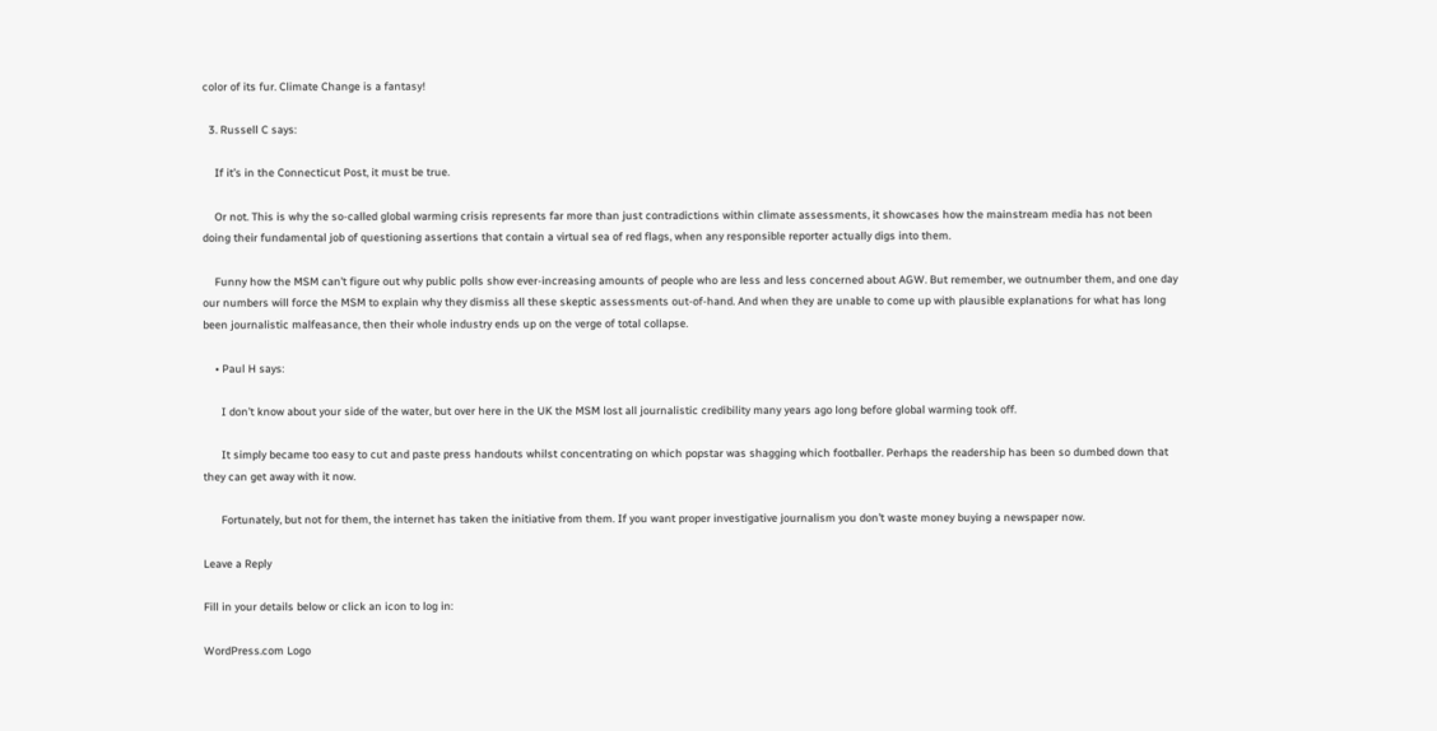color of its fur. Climate Change is a fantasy!

  3. Russell C says:

    If it’s in the Connecticut Post, it must be true.

    Or not. This is why the so-called global warming crisis represents far more than just contradictions within climate assessments, it showcases how the mainstream media has not been doing their fundamental job of questioning assertions that contain a virtual sea of red flags, when any responsible reporter actually digs into them.

    Funny how the MSM can’t figure out why public polls show ever-increasing amounts of people who are less and less concerned about AGW. But remember, we outnumber them, and one day our numbers will force the MSM to explain why they dismiss all these skeptic assessments out-of-hand. And when they are unable to come up with plausible explanations for what has long been journalistic malfeasance, then their whole industry ends up on the verge of total collapse.

    • Paul H says:

      I don’t know about your side of the water, but over here in the UK the MSM lost all journalistic credibility many years ago long before global warming took off.

      It simply became too easy to cut and paste press handouts whilst concentrating on which popstar was shagging which footballer. Perhaps the readership has been so dumbed down that they can get away with it now.

      Fortunately, but not for them, the internet has taken the initiative from them. If you want proper investigative journalism you don’t waste money buying a newspaper now.

Leave a Reply

Fill in your details below or click an icon to log in:

WordPress.com Logo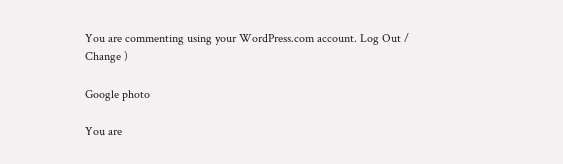You are commenting using your WordPress.com account. Log Out /  Change )

Google photo

You are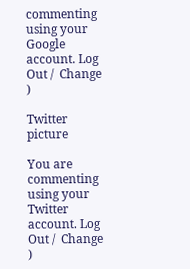commenting using your Google account. Log Out /  Change )

Twitter picture

You are commenting using your Twitter account. Log Out /  Change )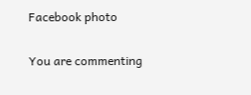Facebook photo

You are commenting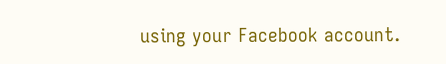using your Facebook account.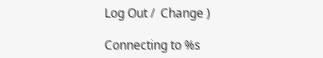Log Out /  Change )

Connecting to %s